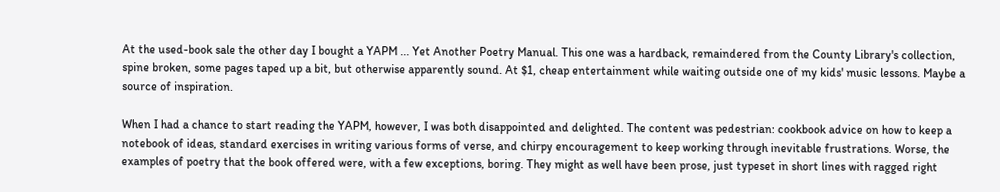At the used-book sale the other day I bought a YAPM ... Yet Another Poetry Manual. This one was a hardback, remaindered from the County Library's collection, spine broken, some pages taped up a bit, but otherwise apparently sound. At $1, cheap entertainment while waiting outside one of my kids' music lessons. Maybe a source of inspiration.

When I had a chance to start reading the YAPM, however, I was both disappointed and delighted. The content was pedestrian: cookbook advice on how to keep a notebook of ideas, standard exercises in writing various forms of verse, and chirpy encouragement to keep working through inevitable frustrations. Worse, the examples of poetry that the book offered were, with a few exceptions, boring. They might as well have been prose, just typeset in short lines with ragged right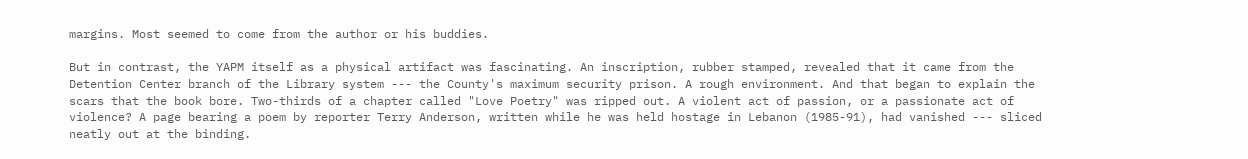margins. Most seemed to come from the author or his buddies.

But in contrast, the YAPM itself as a physical artifact was fascinating. An inscription, rubber stamped, revealed that it came from the Detention Center branch of the Library system --- the County's maximum security prison. A rough environment. And that began to explain the scars that the book bore. Two-thirds of a chapter called "Love Poetry" was ripped out. A violent act of passion, or a passionate act of violence? A page bearing a poem by reporter Terry Anderson, written while he was held hostage in Lebanon (1985-91), had vanished --- sliced neatly out at the binding.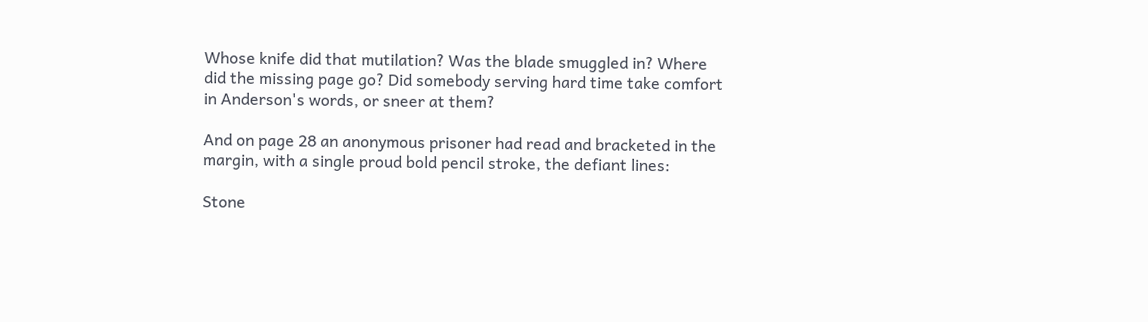Whose knife did that mutilation? Was the blade smuggled in? Where did the missing page go? Did somebody serving hard time take comfort in Anderson's words, or sneer at them?

And on page 28 an anonymous prisoner had read and bracketed in the margin, with a single proud bold pencil stroke, the defiant lines:

Stone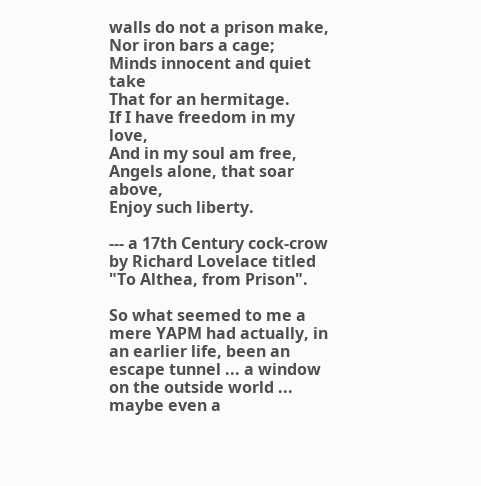walls do not a prison make,
Nor iron bars a cage;
Minds innocent and quiet take
That for an hermitage.
If I have freedom in my love,
And in my soul am free,
Angels alone, that soar above,
Enjoy such liberty.

--- a 17th Century cock-crow by Richard Lovelace titled "To Althea, from Prison".

So what seemed to me a mere YAPM had actually, in an earlier life, been an escape tunnel ... a window on the outside world ... maybe even a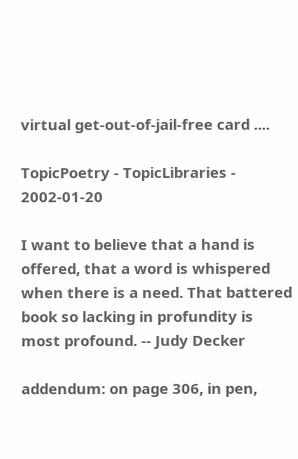virtual get-out-of-jail-free card ....

TopicPoetry - TopicLibraries - 2002-01-20

I want to believe that a hand is offered, that a word is whispered when there is a need. That battered book so lacking in profundity is most profound. -- Judy Decker

addendum: on page 306, in pen,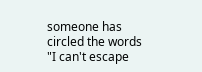someone has circled the words "I can't escape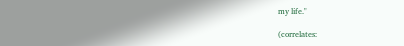my life."

(correlates: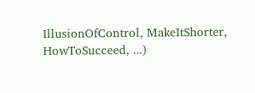IllusionOfControl, MakeItShorter, HowToSucceed, ...)